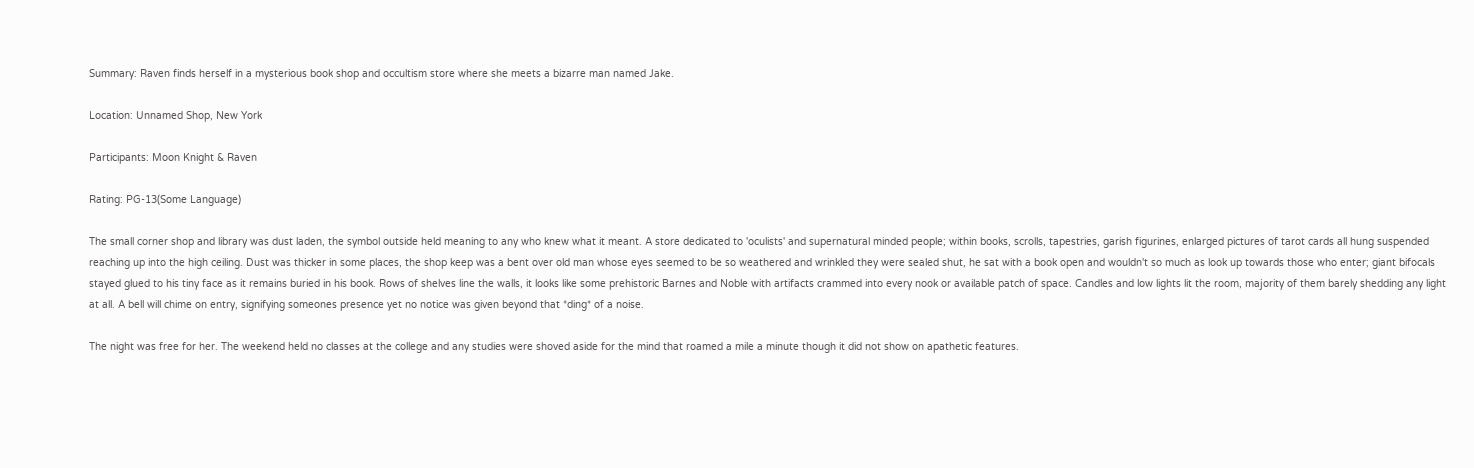Summary: Raven finds herself in a mysterious book shop and occultism store where she meets a bizarre man named Jake.

Location: Unnamed Shop, New York

Participants: Moon Knight & Raven

Rating: PG-13(Some Language)

The small corner shop and library was dust laden, the symbol outside held meaning to any who knew what it meant. A store dedicated to 'oculists' and supernatural minded people; within books, scrolls, tapestries, garish figurines, enlarged pictures of tarot cards all hung suspended reaching up into the high ceiling. Dust was thicker in some places, the shop keep was a bent over old man whose eyes seemed to be so weathered and wrinkled they were sealed shut, he sat with a book open and wouldn't so much as look up towards those who enter; giant bifocals stayed glued to his tiny face as it remains buried in his book. Rows of shelves line the walls, it looks like some prehistoric Barnes and Noble with artifacts crammed into every nook or available patch of space. Candles and low lights lit the room, majority of them barely shedding any light at all. A bell will chime on entry, signifying someones presence yet no notice was given beyond that *ding* of a noise.

The night was free for her. The weekend held no classes at the college and any studies were shoved aside for the mind that roamed a mile a minute though it did not show on apathetic features.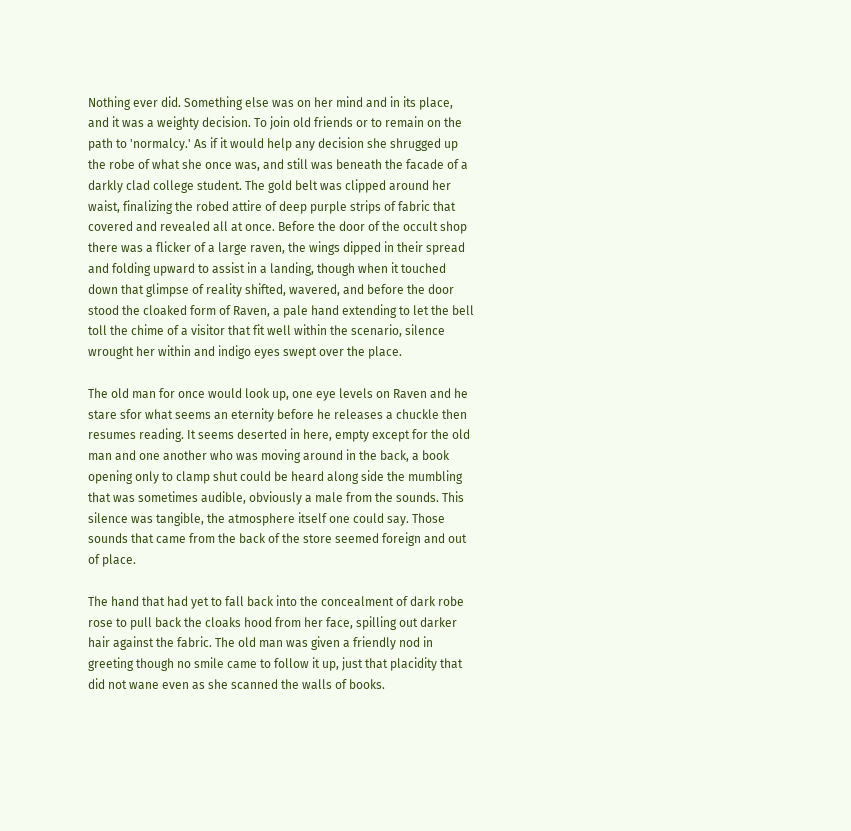Nothing ever did. Something else was on her mind and in its place, and it was a weighty decision. To join old friends or to remain on the path to 'normalcy.' As if it would help any decision she shrugged up the robe of what she once was, and still was beneath the facade of a darkly clad college student. The gold belt was clipped around her waist, finalizing the robed attire of deep purple strips of fabric that covered and revealed all at once. Before the door of the occult shop there was a flicker of a large raven, the wings dipped in their spread and folding upward to assist in a landing, though when it touched down that glimpse of reality shifted, wavered, and before the door stood the cloaked form of Raven, a pale hand extending to let the bell toll the chime of a visitor that fit well within the scenario, silence wrought her within and indigo eyes swept over the place.

The old man for once would look up, one eye levels on Raven and he stare sfor what seems an eternity before he releases a chuckle then resumes reading. It seems deserted in here, empty except for the old man and one another who was moving around in the back, a book opening only to clamp shut could be heard along side the mumbling that was sometimes audible, obviously a male from the sounds. This silence was tangible, the atmosphere itself one could say. Those sounds that came from the back of the store seemed foreign and out of place.

The hand that had yet to fall back into the concealment of dark robe rose to pull back the cloaks hood from her face, spilling out darker hair against the fabric. The old man was given a friendly nod in greeting though no smile came to follow it up, just that placidity that did not wane even as she scanned the walls of books.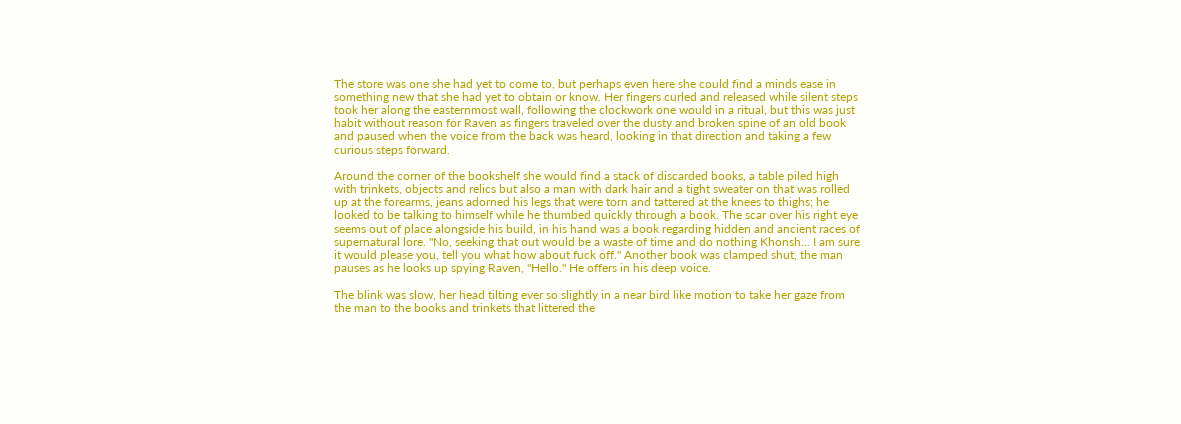The store was one she had yet to come to, but perhaps even here she could find a minds ease in something new that she had yet to obtain or know. Her fingers curled and released while silent steps took her along the easternmost wall, following the clockwork one would in a ritual, but this was just habit without reason for Raven as fingers traveled over the dusty and broken spine of an old book and paused when the voice from the back was heard, looking in that direction and taking a few curious steps forward.

Around the corner of the bookshelf she would find a stack of discarded books, a table piled high with trinkets, objects and relics but also a man with dark hair and a tight sweater on that was rolled up at the forearms, jeans adorned his legs that were torn and tattered at the knees to thighs; he looked to be talking to himself while he thumbed quickly through a book. The scar over his right eye seems out of place alongside his build, in his hand was a book regarding hidden and ancient races of supernatural lore. "No, seeking that out would be a waste of time and do nothing Khonsh... I am sure it would please you, tell you what how about fuck off." Another book was clamped shut, the man pauses as he looks up spying Raven, "Hello." He offers in his deep voice.

The blink was slow, her head tilting ever so slightly in a near bird like motion to take her gaze from the man to the books and trinkets that littered the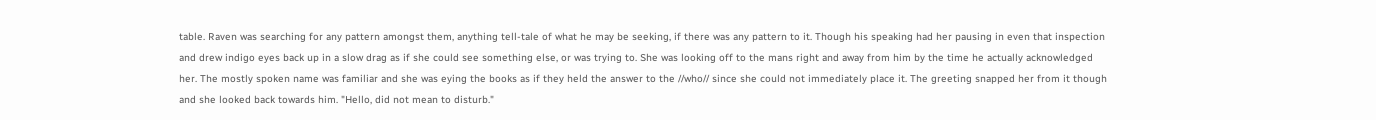table. Raven was searching for any pattern amongst them, anything tell-tale of what he may be seeking, if there was any pattern to it. Though his speaking had her pausing in even that inspection and drew indigo eyes back up in a slow drag as if she could see something else, or was trying to. She was looking off to the mans right and away from him by the time he actually acknowledged her. The mostly spoken name was familiar and she was eying the books as if they held the answer to the //who// since she could not immediately place it. The greeting snapped her from it though and she looked back towards him. "Hello, did not mean to disturb."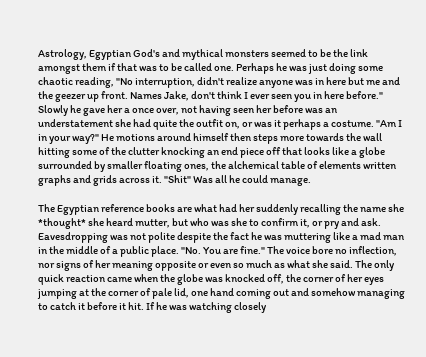Astrology, Egyptian God's and mythical monsters seemed to be the link amongst them if that was to be called one. Perhaps he was just doing some chaotic reading, "No interruption, didn't realize anyone was in here but me and the geezer up front. Names Jake, don't think I ever seen you in here before." Slowly he gave her a once over, not having seen her before was an understatement she had quite the outfit on, or was it perhaps a costume. "Am I in your way?" He motions around himself then steps more towards the wall hitting some of the clutter knocking an end piece off that looks like a globe surrounded by smaller floating ones, the alchemical table of elements written graphs and grids across it. "Shit" Was all he could manage.

The Egyptian reference books are what had her suddenly recalling the name she *thought* she heard mutter, but who was she to confirm it, or pry and ask. Eavesdropping was not polite despite the fact he was muttering like a mad man in the middle of a public place. "No. You are fine." The voice bore no inflection, nor signs of her meaning opposite or even so much as what she said. The only quick reaction came when the globe was knocked off, the corner of her eyes jumping at the corner of pale lid, one hand coming out and somehow managing to catch it before it hit. If he was watching closely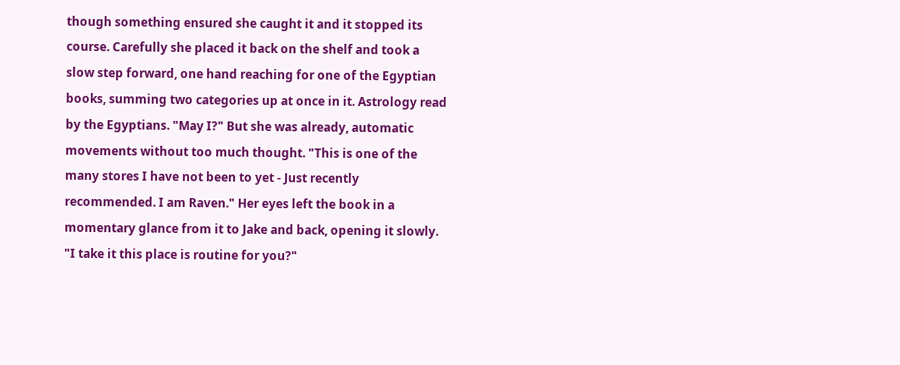though something ensured she caught it and it stopped its course. Carefully she placed it back on the shelf and took a slow step forward, one hand reaching for one of the Egyptian books, summing two categories up at once in it. Astrology read by the Egyptians. "May I?" But she was already, automatic movements without too much thought. "This is one of the many stores I have not been to yet - Just recently recommended. I am Raven." Her eyes left the book in a momentary glance from it to Jake and back, opening it slowly. "I take it this place is routine for you?"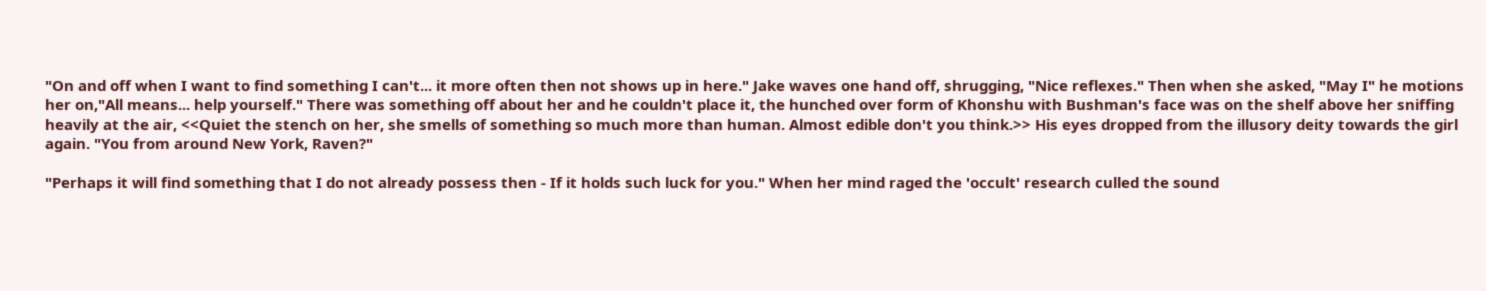"On and off when I want to find something I can't... it more often then not shows up in here." Jake waves one hand off, shrugging, "Nice reflexes." Then when she asked, "May I" he motions her on,"All means... help yourself." There was something off about her and he couldn't place it, the hunched over form of Khonshu with Bushman's face was on the shelf above her sniffing heavily at the air, <<Quiet the stench on her, she smells of something so much more than human. Almost edible don't you think.>> His eyes dropped from the illusory deity towards the girl again. "You from around New York, Raven?"

"Perhaps it will find something that I do not already possess then - If it holds such luck for you." When her mind raged the 'occult' research culled the sound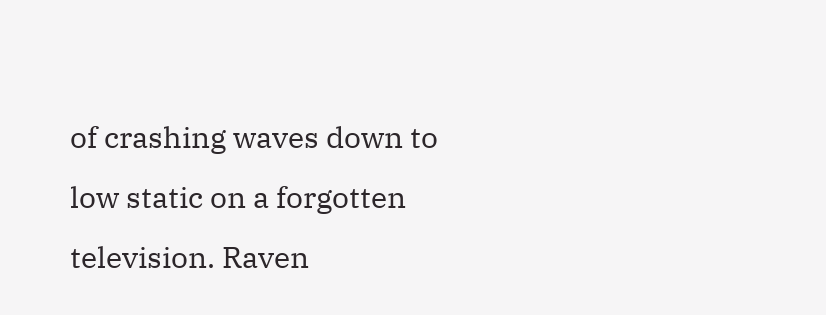of crashing waves down to low static on a forgotten television. Raven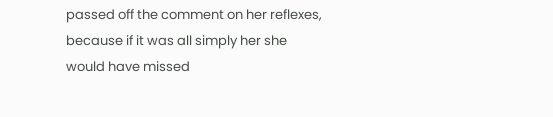passed off the comment on her reflexes, because if it was all simply her she would have missed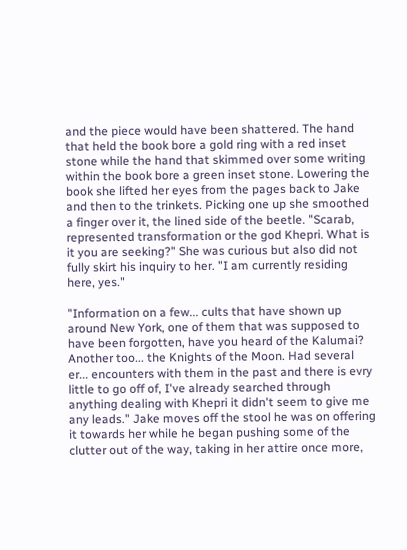and the piece would have been shattered. The hand that held the book bore a gold ring with a red inset stone while the hand that skimmed over some writing within the book bore a green inset stone. Lowering the book she lifted her eyes from the pages back to Jake and then to the trinkets. Picking one up she smoothed a finger over it, the lined side of the beetle. "Scarab, represented transformation or the god Khepri. What is it you are seeking?" She was curious but also did not fully skirt his inquiry to her. "I am currently residing here, yes."

"Information on a few... cults that have shown up around New York, one of them that was supposed to have been forgotten, have you heard of the Kalumai? Another too... the Knights of the Moon. Had several er... encounters with them in the past and there is evry little to go off of, I've already searched through anything dealing with Khepri it didn't seem to give me any leads." Jake moves off the stool he was on offering it towards her while he began pushing some of the clutter out of the way, taking in her attire once more,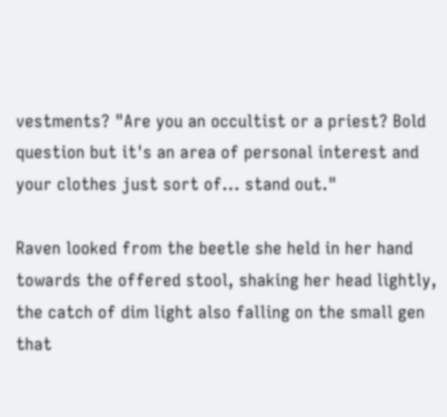vestments? "Are you an occultist or a priest? Bold question but it's an area of personal interest and your clothes just sort of... stand out."

Raven looked from the beetle she held in her hand towards the offered stool, shaking her head lightly, the catch of dim light also falling on the small gen that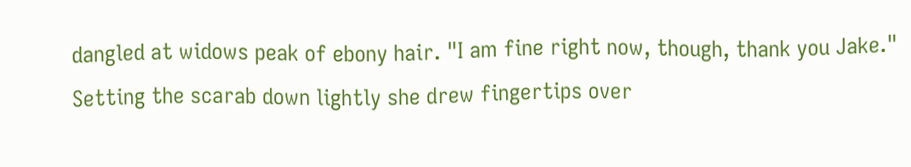dangled at widows peak of ebony hair. "I am fine right now, though, thank you Jake." Setting the scarab down lightly she drew fingertips over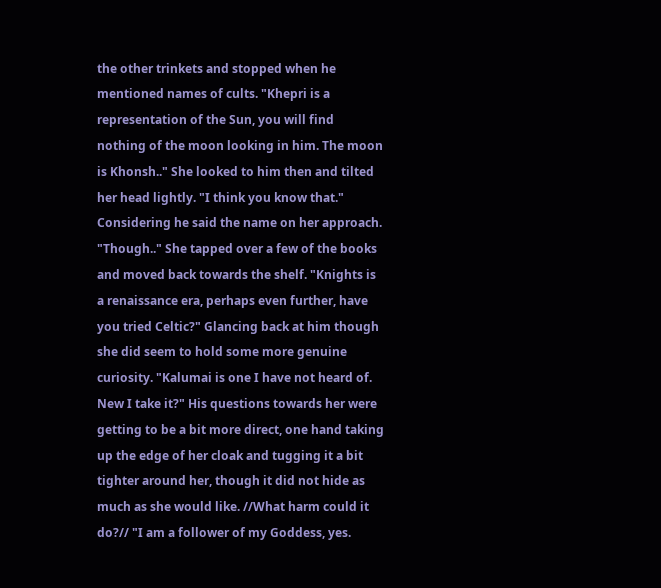the other trinkets and stopped when he mentioned names of cults. "Khepri is a representation of the Sun, you will find nothing of the moon looking in him. The moon is Khonsh.." She looked to him then and tilted her head lightly. "I think you know that." Considering he said the name on her approach. "Though.." She tapped over a few of the books and moved back towards the shelf. "Knights is a renaissance era, perhaps even further, have you tried Celtic?" Glancing back at him though she did seem to hold some more genuine curiosity. "Kalumai is one I have not heard of. New I take it?" His questions towards her were getting to be a bit more direct, one hand taking up the edge of her cloak and tugging it a bit tighter around her, though it did not hide as much as she would like. //What harm could it do?// "I am a follower of my Goddess, yes.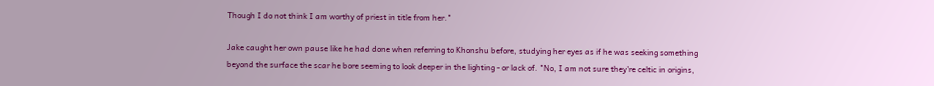Though I do not think I am worthy of priest in title from her."

Jake caught her own pause like he had done when referring to Khonshu before, studying her eyes as if he was seeking something beyond the surface the scar he bore seeming to look deeper in the lighting - or lack of. "No, I am not sure they're celtic in origins,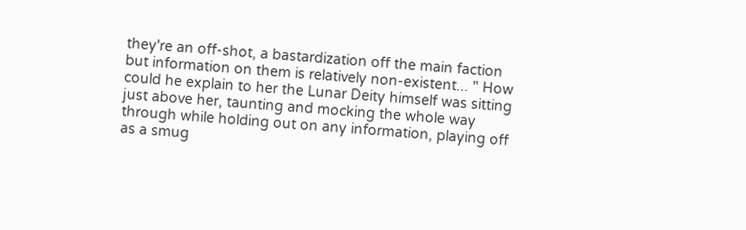they're an off-shot, a bastardization off the main faction but information on them is relatively non-existent... " How could he explain to her the Lunar Deity himself was sitting just above her, taunting and mocking the whole way through while holding out on any information, playing off as a smug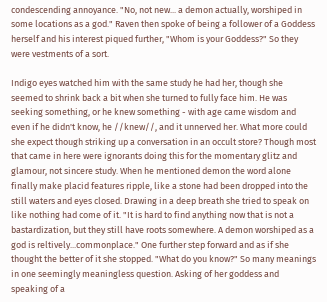condescending annoyance. "No, not new... a demon actually, worshiped in some locations as a god." Raven then spoke of being a follower of a Goddess herself and his interest piqued further, "Whom is your Goddess?" So they were vestments of a sort.

Indigo eyes watched him with the same study he had her, though she seemed to shrink back a bit when she turned to fully face him. He was seeking something, or he knew something - with age came wisdom and even if he didn't know, he //knew//, and it unnerved her. What more could she expect though striking up a conversation in an occult store? Though most that came in here were ignorants doing this for the momentary glitz and glamour, not sincere study. When he mentioned demon the word alone finally make placid features ripple, like a stone had been dropped into the still waters and eyes closed. Drawing in a deep breath she tried to speak on like nothing had come of it. "It is hard to find anything now that is not a bastardization, but they still have roots somewhere. A demon worshiped as a god is reltively...commonplace." One further step forward and as if she thought the better of it she stopped. "What do you know?" So many meanings in one seemingly meaningless question. Asking of her goddess and speaking of a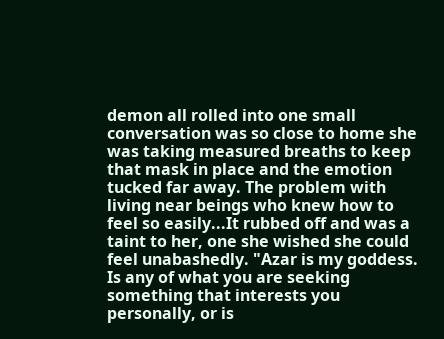demon all rolled into one small conversation was so close to home she was taking measured breaths to keep that mask in place and the emotion tucked far away. The problem with living near beings who knew how to feel so easily...It rubbed off and was a taint to her, one she wished she could feel unabashedly. "Azar is my goddess. Is any of what you are seeking something that interests you personally, or is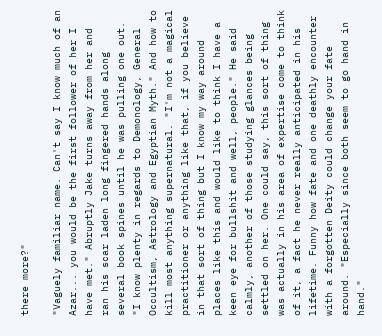there more?"

"Vaguely familiar name. Can't say I know much of an Azar... you would be the first follower of her I have met." Abruptly Jake turns away from her and ran his scar laden long fingered hands along several book spines until he was pulling one out. "I know plenty in regards to Demonology, General Occultism, Astrology and Egyptian Myth." And how to kill most anything supernatural. "I'm not a magical practitioner or anything like that, if you believe in that sort of thing but I know my way around places like this and would like to think I have a keen eye for bullshit and well, people." He said calmly, another of those studying glances being settled on her. One could say, this sort of thing was actually in his area of expertise come to think of it, a fact he never really anticipated in his lifetime. Funny how fate and one deathly encounter with a forgotten Deity could change your fate around. "Especially since both seem to go hand in hand."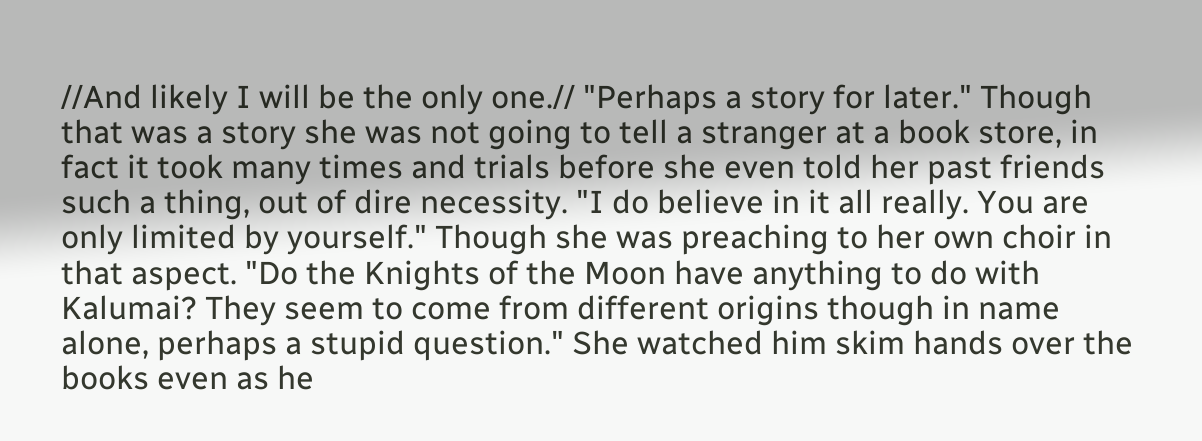//And likely I will be the only one.// "Perhaps a story for later." Though that was a story she was not going to tell a stranger at a book store, in fact it took many times and trials before she even told her past friends such a thing, out of dire necessity. "I do believe in it all really. You are only limited by yourself." Though she was preaching to her own choir in that aspect. "Do the Knights of the Moon have anything to do with Kalumai? They seem to come from different origins though in name alone, perhaps a stupid question." She watched him skim hands over the books even as he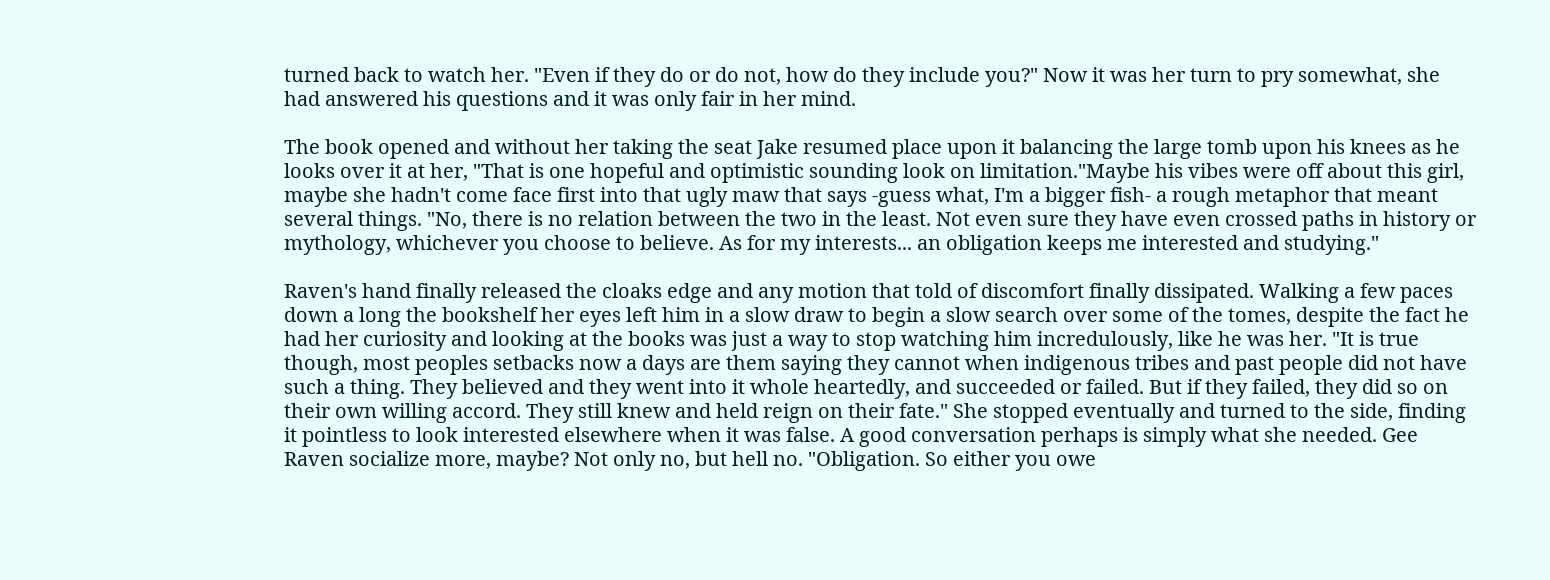turned back to watch her. "Even if they do or do not, how do they include you?" Now it was her turn to pry somewhat, she had answered his questions and it was only fair in her mind.

The book opened and without her taking the seat Jake resumed place upon it balancing the large tomb upon his knees as he looks over it at her, "That is one hopeful and optimistic sounding look on limitation."Maybe his vibes were off about this girl, maybe she hadn't come face first into that ugly maw that says -guess what, I'm a bigger fish- a rough metaphor that meant several things. "No, there is no relation between the two in the least. Not even sure they have even crossed paths in history or mythology, whichever you choose to believe. As for my interests... an obligation keeps me interested and studying."

Raven's hand finally released the cloaks edge and any motion that told of discomfort finally dissipated. Walking a few paces down a long the bookshelf her eyes left him in a slow draw to begin a slow search over some of the tomes, despite the fact he had her curiosity and looking at the books was just a way to stop watching him incredulously, like he was her. "It is true though, most peoples setbacks now a days are them saying they cannot when indigenous tribes and past people did not have such a thing. They believed and they went into it whole heartedly, and succeeded or failed. But if they failed, they did so on their own willing accord. They still knew and held reign on their fate." She stopped eventually and turned to the side, finding it pointless to look interested elsewhere when it was false. A good conversation perhaps is simply what she needed. Gee Raven socialize more, maybe? Not only no, but hell no. "Obligation. So either you owe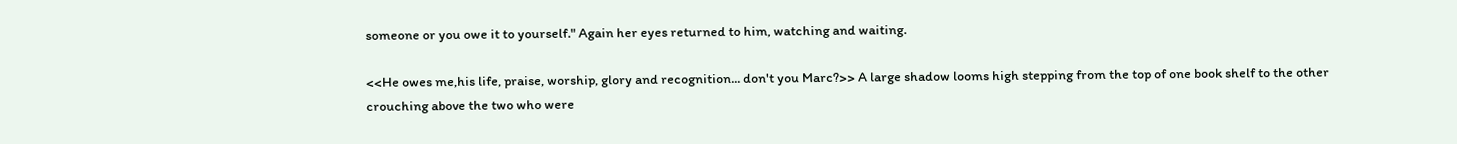someone or you owe it to yourself." Again her eyes returned to him, watching and waiting.

<<He owes me,his life, praise, worship, glory and recognition... don't you Marc?>> A large shadow looms high stepping from the top of one book shelf to the other crouching above the two who were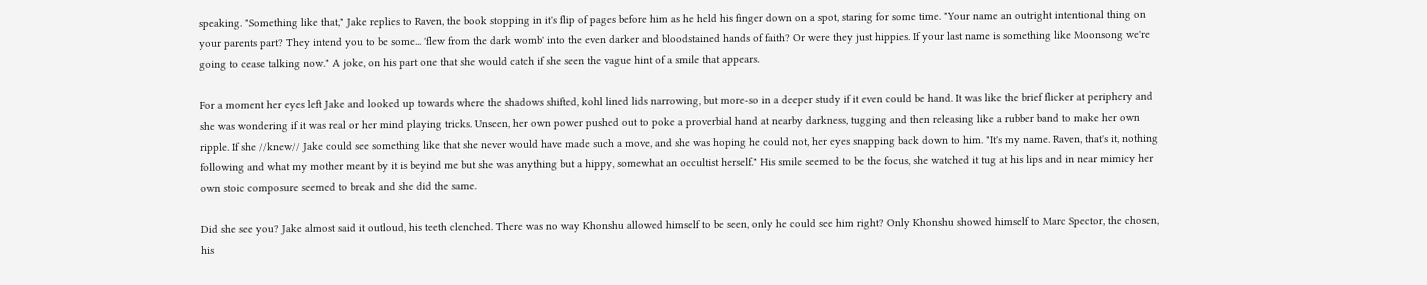speaking. "Something like that," Jake replies to Raven, the book stopping in it's flip of pages before him as he held his finger down on a spot, staring for some time. "Your name an outright intentional thing on your parents part? They intend you to be some... 'flew from the dark womb' into the even darker and bloodstained hands of faith? Or were they just hippies. If your last name is something like Moonsong we're going to cease talking now." A joke, on his part one that she would catch if she seen the vague hint of a smile that appears.

For a moment her eyes left Jake and looked up towards where the shadows shifted, kohl lined lids narrowing, but more-so in a deeper study if it even could be hand. It was like the brief flicker at periphery and she was wondering if it was real or her mind playing tricks. Unseen, her own power pushed out to poke a proverbial hand at nearby darkness, tugging and then releasing like a rubber band to make her own ripple. If she //knew// Jake could see something like that she never would have made such a move, and she was hoping he could not, her eyes snapping back down to him. "It's my name. Raven, that's it, nothing following and what my mother meant by it is beyind me but she was anything but a hippy, somewhat an occultist herself." His smile seemed to be the focus, she watched it tug at his lips and in near mimicy her own stoic composure seemed to break and she did the same.

Did she see you? Jake almost said it outloud, his teeth clenched. There was no way Khonshu allowed himself to be seen, only he could see him right? Only Khonshu showed himself to Marc Spector, the chosen, his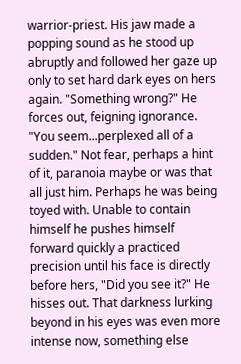warrior-priest. His jaw made a popping sound as he stood up abruptly and followed her gaze up only to set hard dark eyes on hers again. "Something wrong?" He forces out, feigning ignorance. "You seem...perplexed all of a sudden." Not fear, perhaps a hint of it, paranoia maybe or was that all just him. Perhaps he was being toyed with. Unable to contain himself he pushes himself forward quickly a practiced precision until his face is directly before hers, "Did you see it?" He hisses out. That darkness lurking beyond in his eyes was even more intense now, something else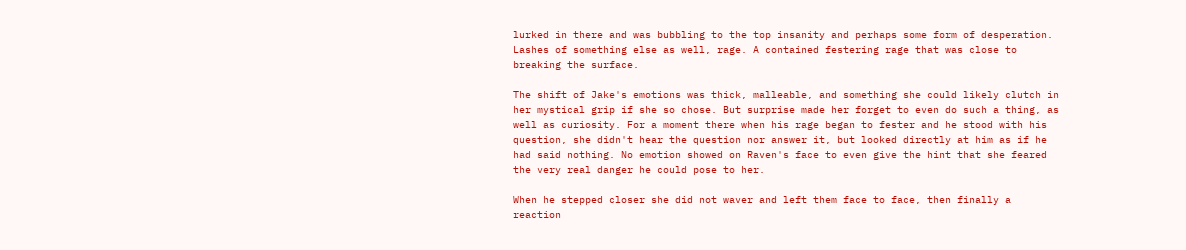lurked in there and was bubbling to the top insanity and perhaps some form of desperation. Lashes of something else as well, rage. A contained festering rage that was close to breaking the surface.

The shift of Jake's emotions was thick, malleable, and something she could likely clutch in her mystical grip if she so chose. But surprise made her forget to even do such a thing, as well as curiosity. For a moment there when his rage began to fester and he stood with his question, she didn't hear the question nor answer it, but looked directly at him as if he had said nothing. No emotion showed on Raven's face to even give the hint that she feared the very real danger he could pose to her.

When he stepped closer she did not waver and left them face to face, then finally a reaction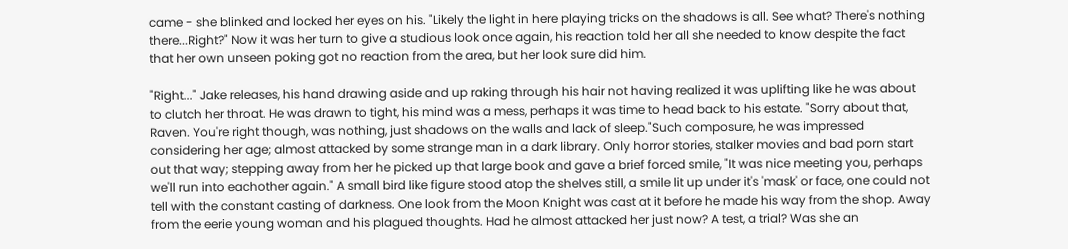came - she blinked and locked her eyes on his. "Likely the light in here playing tricks on the shadows is all. See what? There's nothing there...Right?" Now it was her turn to give a studious look once again, his reaction told her all she needed to know despite the fact that her own unseen poking got no reaction from the area, but her look sure did him.

"Right..." Jake releases, his hand drawing aside and up raking through his hair not having realized it was uplifting like he was about to clutch her throat. He was drawn to tight, his mind was a mess, perhaps it was time to head back to his estate. "Sorry about that, Raven. You're right though, was nothing, just shadows on the walls and lack of sleep."Such composure, he was impressed considering her age; almost attacked by some strange man in a dark library. Only horror stories, stalker movies and bad porn start out that way; stepping away from her he picked up that large book and gave a brief forced smile, "It was nice meeting you, perhaps we'll run into eachother again." A small bird like figure stood atop the shelves still, a smile lit up under it's 'mask' or face, one could not tell with the constant casting of darkness. One look from the Moon Knight was cast at it before he made his way from the shop. Away from the eerie young woman and his plagued thoughts. Had he almost attacked her just now? A test, a trial? Was she an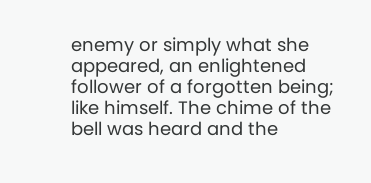enemy or simply what she appeared, an enlightened follower of a forgotten being; like himself. The chime of the bell was heard and the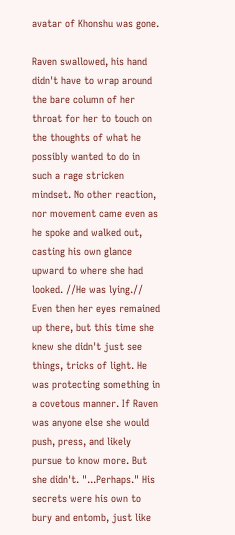avatar of Khonshu was gone.

Raven swallowed, his hand didn't have to wrap around the bare column of her throat for her to touch on the thoughts of what he possibly wanted to do in such a rage stricken mindset. No other reaction, nor movement came even as he spoke and walked out, casting his own glance upward to where she had looked. //He was lying.// Even then her eyes remained up there, but this time she knew she didn't just see things, tricks of light. He was protecting something in a covetous manner. If Raven was anyone else she would push, press, and likely pursue to know more. But she didn't. "...Perhaps." His secrets were his own to bury and entomb, just like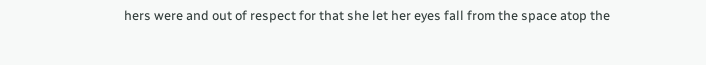hers were and out of respect for that she let her eyes fall from the space atop the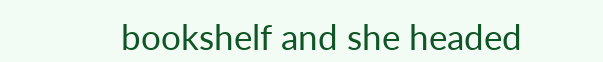bookshelf and she headed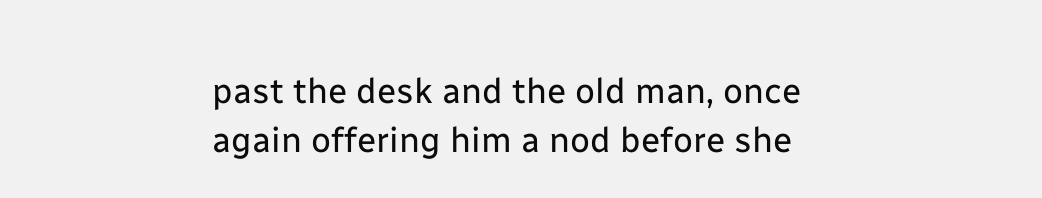past the desk and the old man, once again offering him a nod before she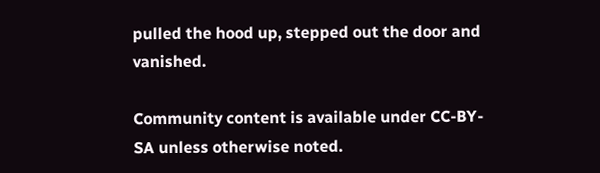pulled the hood up, stepped out the door and vanished.

Community content is available under CC-BY-SA unless otherwise noted.